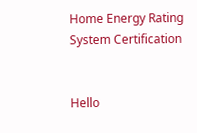Home Energy Rating System Certification


Hello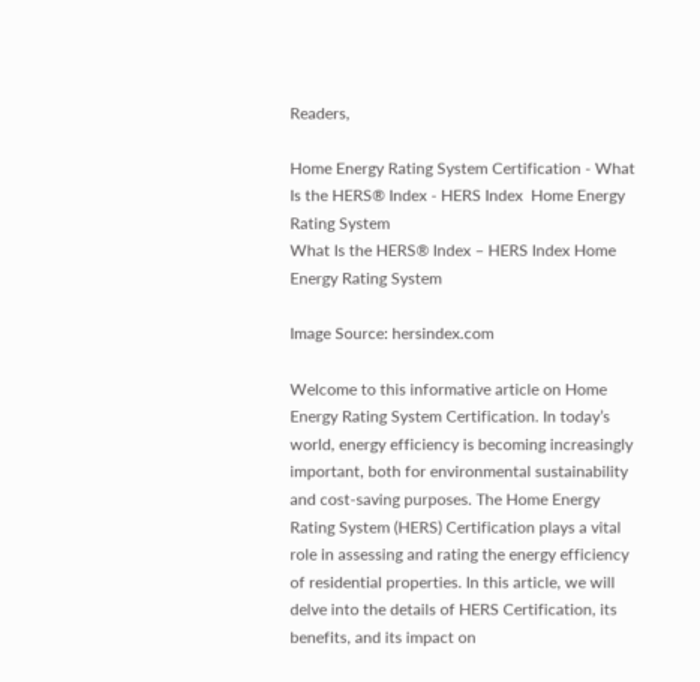Readers,

Home Energy Rating System Certification - What Is the HERS® Index - HERS Index  Home Energy Rating System
What Is the HERS® Index – HERS Index Home Energy Rating System

Image Source: hersindex.com

Welcome to this informative article on Home Energy Rating System Certification. In today’s world, energy efficiency is becoming increasingly important, both for environmental sustainability and cost-saving purposes. The Home Energy Rating System (HERS) Certification plays a vital role in assessing and rating the energy efficiency of residential properties. In this article, we will delve into the details of HERS Certification, its benefits, and its impact on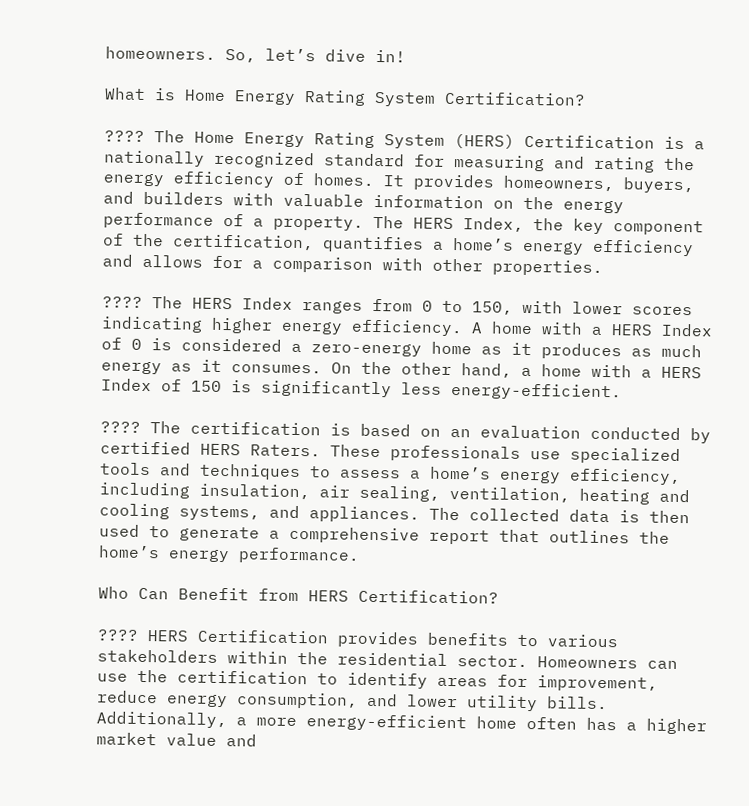homeowners. So, let’s dive in!

What is Home Energy Rating System Certification?

???? The Home Energy Rating System (HERS) Certification is a nationally recognized standard for measuring and rating the energy efficiency of homes. It provides homeowners, buyers, and builders with valuable information on the energy performance of a property. The HERS Index, the key component of the certification, quantifies a home’s energy efficiency and allows for a comparison with other properties.

???? The HERS Index ranges from 0 to 150, with lower scores indicating higher energy efficiency. A home with a HERS Index of 0 is considered a zero-energy home as it produces as much energy as it consumes. On the other hand, a home with a HERS Index of 150 is significantly less energy-efficient.

???? The certification is based on an evaluation conducted by certified HERS Raters. These professionals use specialized tools and techniques to assess a home’s energy efficiency, including insulation, air sealing, ventilation, heating and cooling systems, and appliances. The collected data is then used to generate a comprehensive report that outlines the home’s energy performance.

Who Can Benefit from HERS Certification?

???? HERS Certification provides benefits to various stakeholders within the residential sector. Homeowners can use the certification to identify areas for improvement, reduce energy consumption, and lower utility bills. Additionally, a more energy-efficient home often has a higher market value and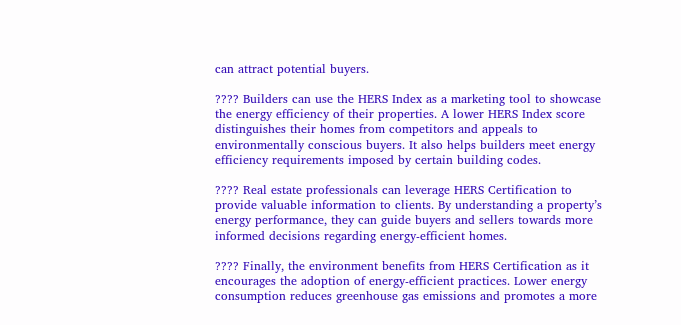can attract potential buyers.

???? Builders can use the HERS Index as a marketing tool to showcase the energy efficiency of their properties. A lower HERS Index score distinguishes their homes from competitors and appeals to environmentally conscious buyers. It also helps builders meet energy efficiency requirements imposed by certain building codes.

???? Real estate professionals can leverage HERS Certification to provide valuable information to clients. By understanding a property’s energy performance, they can guide buyers and sellers towards more informed decisions regarding energy-efficient homes.

???? Finally, the environment benefits from HERS Certification as it encourages the adoption of energy-efficient practices. Lower energy consumption reduces greenhouse gas emissions and promotes a more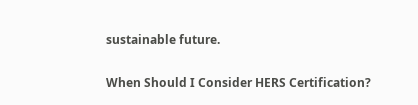sustainable future.

When Should I Consider HERS Certification?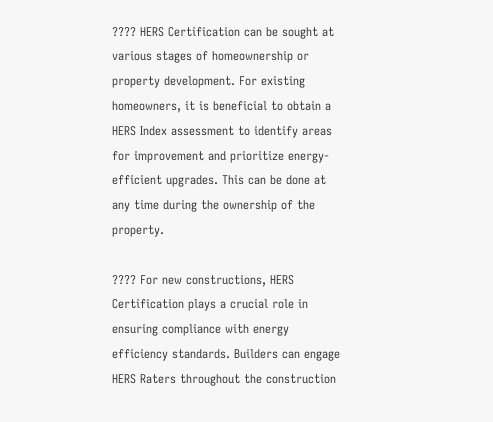???? HERS Certification can be sought at various stages of homeownership or property development. For existing homeowners, it is beneficial to obtain a HERS Index assessment to identify areas for improvement and prioritize energy-efficient upgrades. This can be done at any time during the ownership of the property.

???? For new constructions, HERS Certification plays a crucial role in ensuring compliance with energy efficiency standards. Builders can engage HERS Raters throughout the construction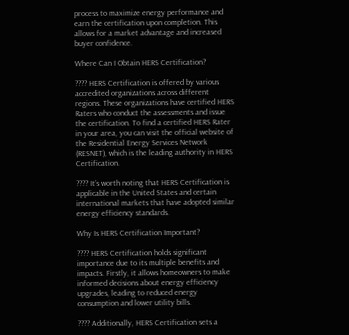process to maximize energy performance and earn the certification upon completion. This allows for a market advantage and increased buyer confidence.

Where Can I Obtain HERS Certification?

???? HERS Certification is offered by various accredited organizations across different regions. These organizations have certified HERS Raters who conduct the assessments and issue the certification. To find a certified HERS Rater in your area, you can visit the official website of the Residential Energy Services Network (RESNET), which is the leading authority in HERS Certification.

???? It’s worth noting that HERS Certification is applicable in the United States and certain international markets that have adopted similar energy efficiency standards.

Why Is HERS Certification Important?

???? HERS Certification holds significant importance due to its multiple benefits and impacts. Firstly, it allows homeowners to make informed decisions about energy efficiency upgrades, leading to reduced energy consumption and lower utility bills.

???? Additionally, HERS Certification sets a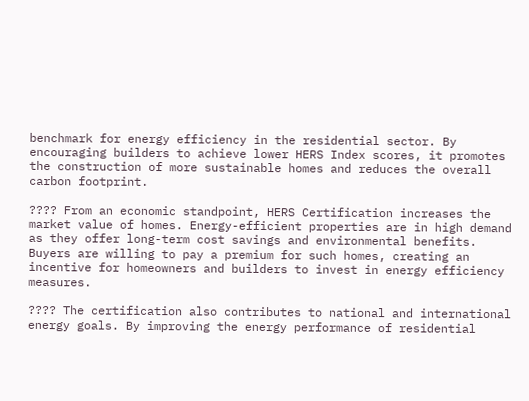benchmark for energy efficiency in the residential sector. By encouraging builders to achieve lower HERS Index scores, it promotes the construction of more sustainable homes and reduces the overall carbon footprint.

???? From an economic standpoint, HERS Certification increases the market value of homes. Energy-efficient properties are in high demand as they offer long-term cost savings and environmental benefits. Buyers are willing to pay a premium for such homes, creating an incentive for homeowners and builders to invest in energy efficiency measures.

???? The certification also contributes to national and international energy goals. By improving the energy performance of residential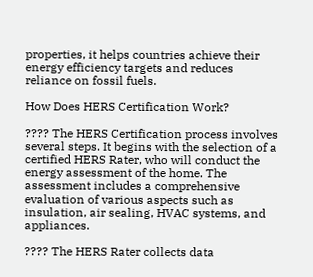properties, it helps countries achieve their energy efficiency targets and reduces reliance on fossil fuels.

How Does HERS Certification Work?

???? The HERS Certification process involves several steps. It begins with the selection of a certified HERS Rater, who will conduct the energy assessment of the home. The assessment includes a comprehensive evaluation of various aspects such as insulation, air sealing, HVAC systems, and appliances.

???? The HERS Rater collects data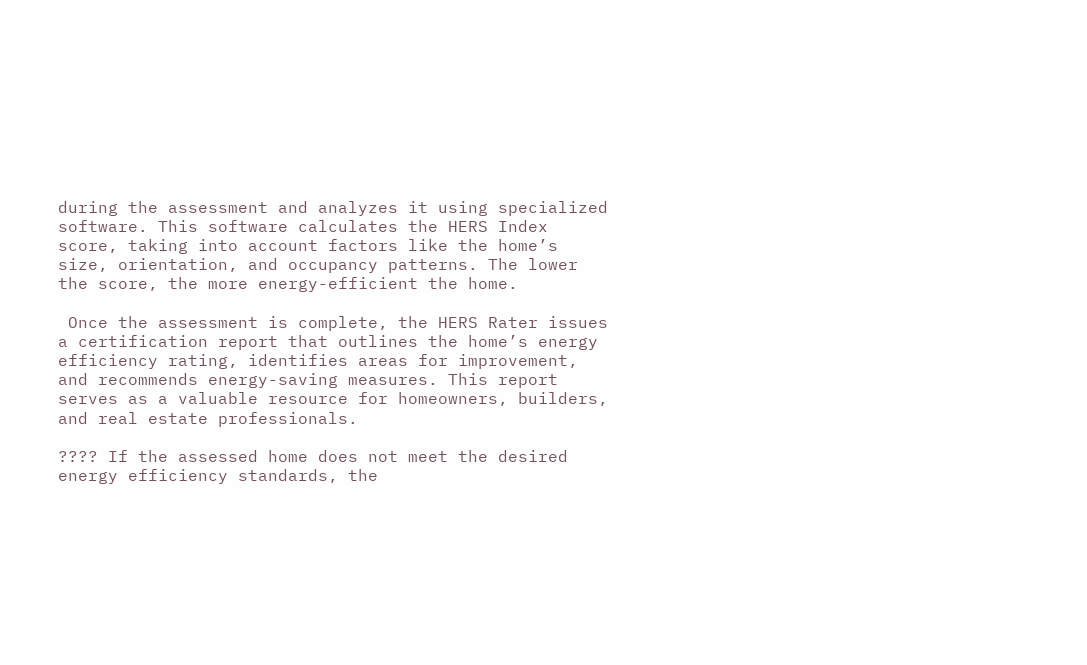during the assessment and analyzes it using specialized software. This software calculates the HERS Index score, taking into account factors like the home’s size, orientation, and occupancy patterns. The lower the score, the more energy-efficient the home.

 Once the assessment is complete, the HERS Rater issues a certification report that outlines the home’s energy efficiency rating, identifies areas for improvement, and recommends energy-saving measures. This report serves as a valuable resource for homeowners, builders, and real estate professionals.

???? If the assessed home does not meet the desired energy efficiency standards, the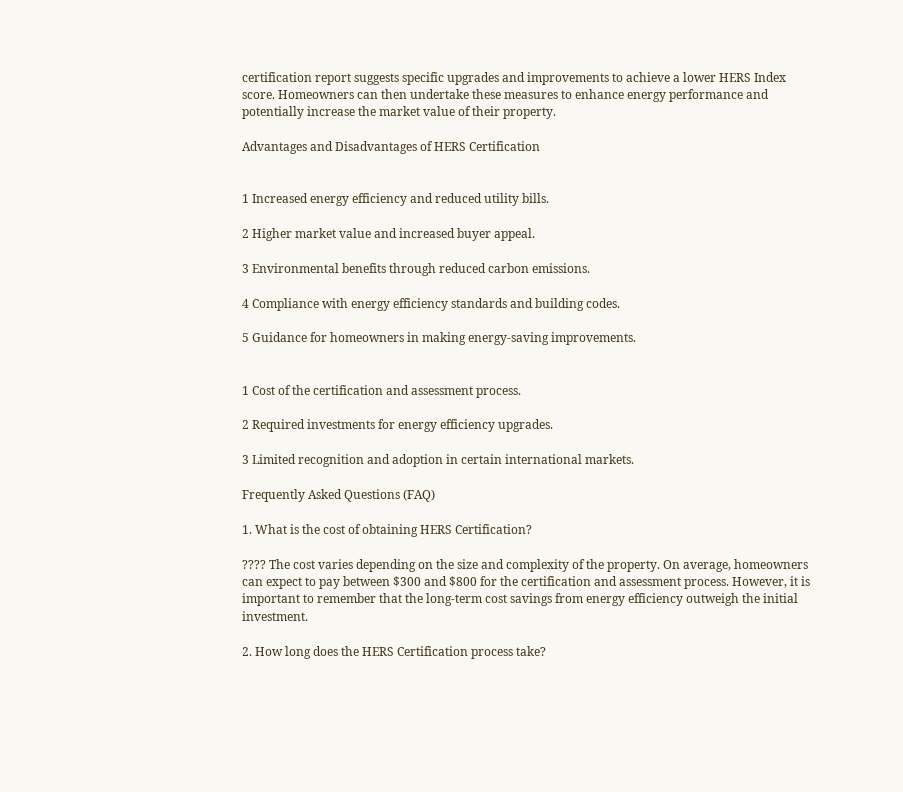certification report suggests specific upgrades and improvements to achieve a lower HERS Index score. Homeowners can then undertake these measures to enhance energy performance and potentially increase the market value of their property.

Advantages and Disadvantages of HERS Certification


1 Increased energy efficiency and reduced utility bills.

2 Higher market value and increased buyer appeal.

3 Environmental benefits through reduced carbon emissions.

4 Compliance with energy efficiency standards and building codes.

5 Guidance for homeowners in making energy-saving improvements.


1 Cost of the certification and assessment process.

2 Required investments for energy efficiency upgrades.

3 Limited recognition and adoption in certain international markets.

Frequently Asked Questions (FAQ)

1. What is the cost of obtaining HERS Certification?

???? The cost varies depending on the size and complexity of the property. On average, homeowners can expect to pay between $300 and $800 for the certification and assessment process. However, it is important to remember that the long-term cost savings from energy efficiency outweigh the initial investment.

2. How long does the HERS Certification process take?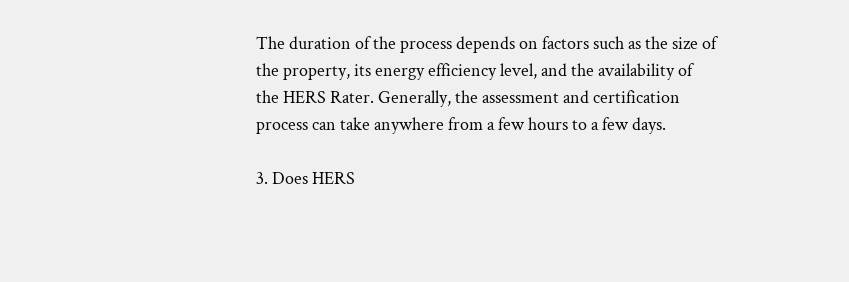The duration of the process depends on factors such as the size of the property, its energy efficiency level, and the availability of the HERS Rater. Generally, the assessment and certification process can take anywhere from a few hours to a few days.

3. Does HERS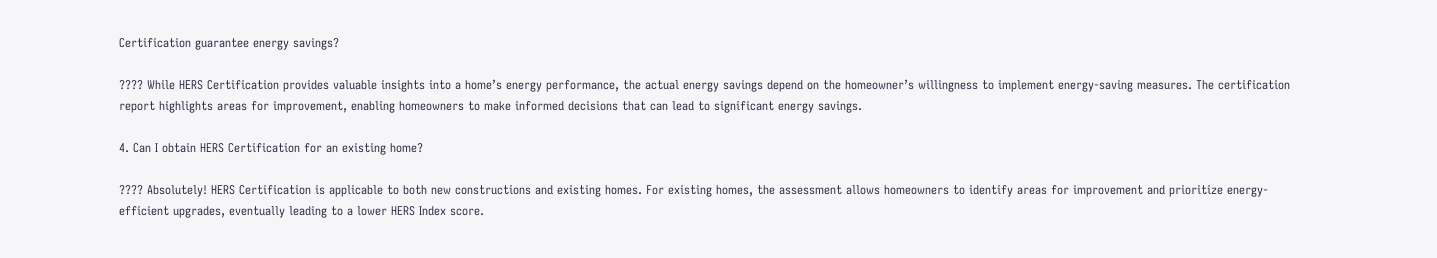Certification guarantee energy savings?

???? While HERS Certification provides valuable insights into a home’s energy performance, the actual energy savings depend on the homeowner’s willingness to implement energy-saving measures. The certification report highlights areas for improvement, enabling homeowners to make informed decisions that can lead to significant energy savings.

4. Can I obtain HERS Certification for an existing home?

???? Absolutely! HERS Certification is applicable to both new constructions and existing homes. For existing homes, the assessment allows homeowners to identify areas for improvement and prioritize energy-efficient upgrades, eventually leading to a lower HERS Index score.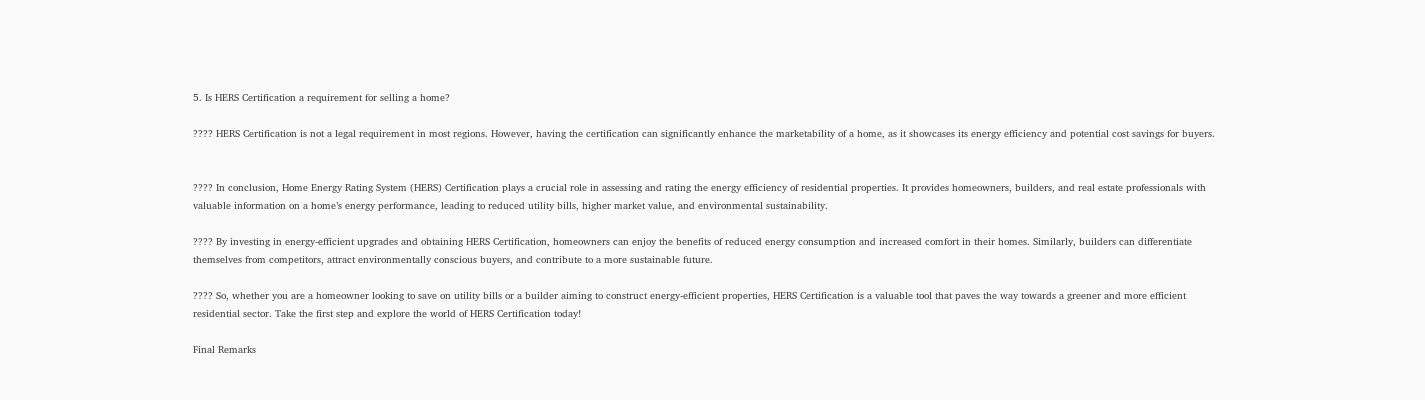5. Is HERS Certification a requirement for selling a home?

???? HERS Certification is not a legal requirement in most regions. However, having the certification can significantly enhance the marketability of a home, as it showcases its energy efficiency and potential cost savings for buyers.


???? In conclusion, Home Energy Rating System (HERS) Certification plays a crucial role in assessing and rating the energy efficiency of residential properties. It provides homeowners, builders, and real estate professionals with valuable information on a home’s energy performance, leading to reduced utility bills, higher market value, and environmental sustainability.

???? By investing in energy-efficient upgrades and obtaining HERS Certification, homeowners can enjoy the benefits of reduced energy consumption and increased comfort in their homes. Similarly, builders can differentiate themselves from competitors, attract environmentally conscious buyers, and contribute to a more sustainable future.

???? So, whether you are a homeowner looking to save on utility bills or a builder aiming to construct energy-efficient properties, HERS Certification is a valuable tool that paves the way towards a greener and more efficient residential sector. Take the first step and explore the world of HERS Certification today!

Final Remarks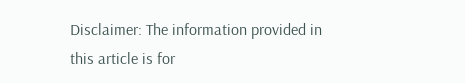Disclaimer: The information provided in this article is for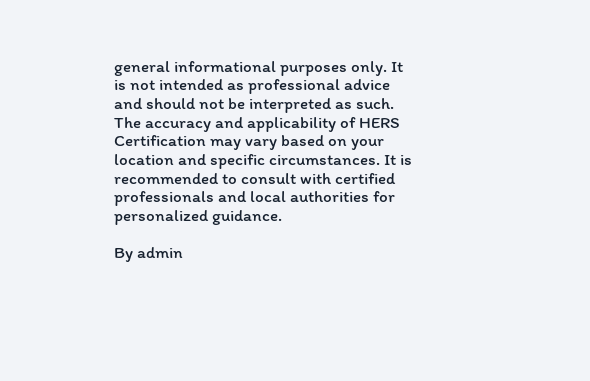general informational purposes only. It is not intended as professional advice and should not be interpreted as such. The accuracy and applicability of HERS Certification may vary based on your location and specific circumstances. It is recommended to consult with certified professionals and local authorities for personalized guidance.

By admin